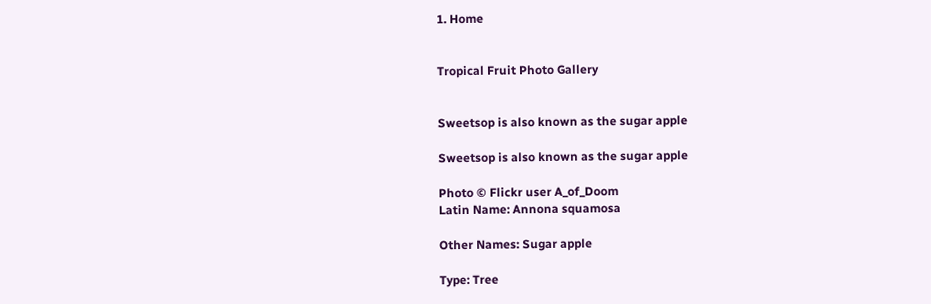1. Home


Tropical Fruit Photo Gallery


Sweetsop is also known as the sugar apple

Sweetsop is also known as the sugar apple

Photo © Flickr user A_of_Doom
Latin Name: Annona squamosa

Other Names: Sugar apple

Type: Tree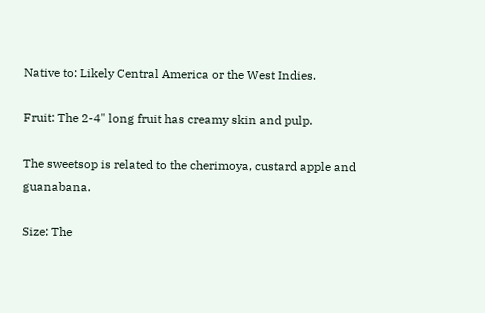Native to: Likely Central America or the West Indies.

Fruit: The 2-4" long fruit has creamy skin and pulp.

The sweetsop is related to the cherimoya, custard apple and guanabana.

Size: The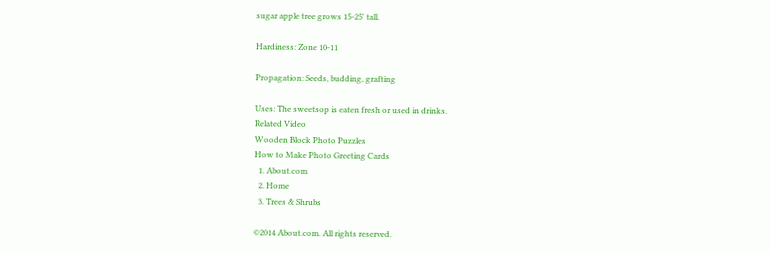sugar apple tree grows 15-25' tall.

Hardiness: Zone 10-11

Propagation: Seeds, budding, grafting

Uses: The sweetsop is eaten fresh or used in drinks.
Related Video
Wooden Block Photo Puzzles
How to Make Photo Greeting Cards
  1. About.com
  2. Home
  3. Trees & Shrubs

©2014 About.com. All rights reserved.